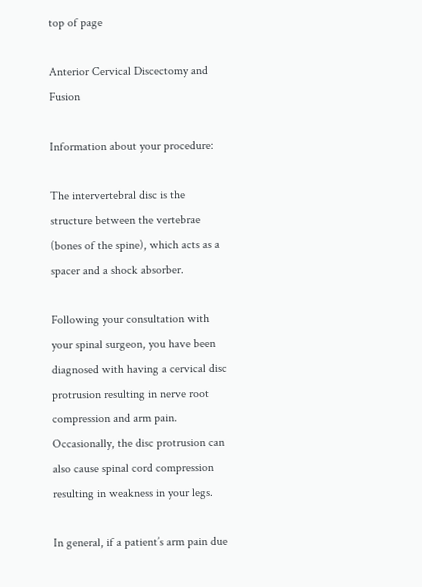top of page

Anterior Cervical Discectomy and Fusion

Information about your procedure:

The intervertebral disc is the structure between the vertebrae (bones of the spine), which acts as a spacer and a shock absorber.

Following your consultation with your spinal surgeon, you have been diagnosed with having a cervical disc protrusion resulting in nerve root compression and arm pain. Occasionally, the disc protrusion can also cause spinal cord compression resulting in weakness in your legs.

In general, if a patient’s arm pain due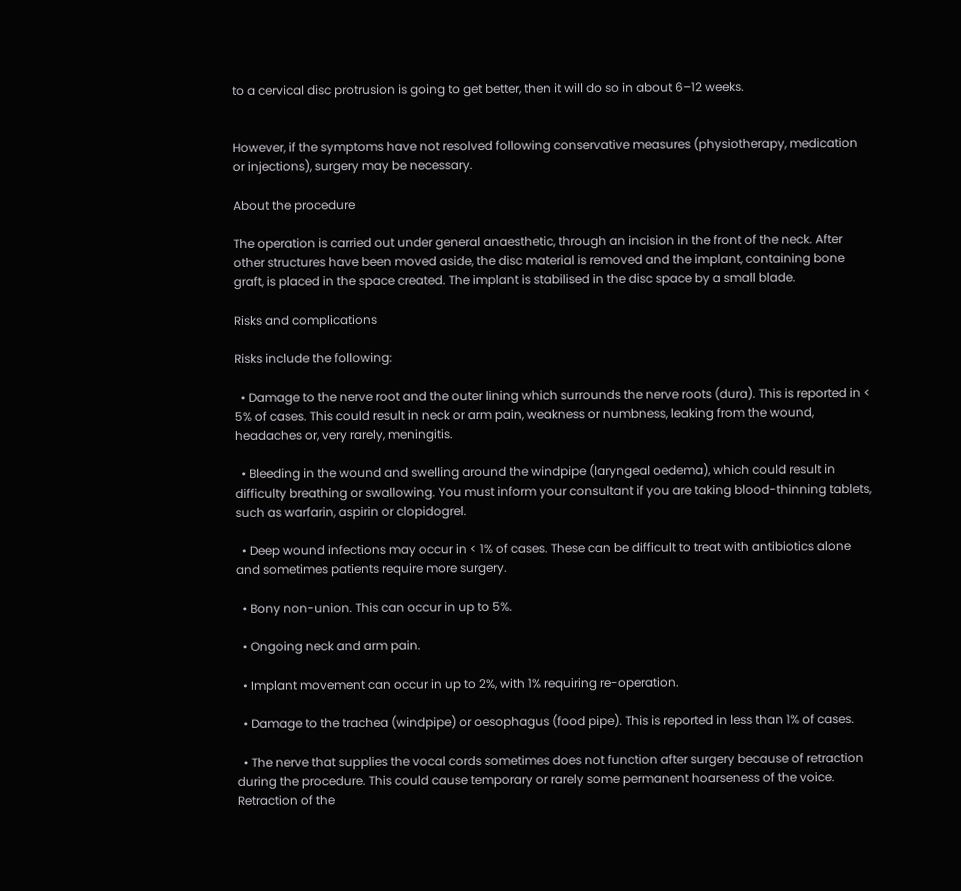to a cervical disc protrusion is going to get better, then it will do so in about 6–12 weeks.


However, if the symptoms have not resolved following conservative measures (physiotherapy, medication or injections), surgery may be necessary.

About the procedure

The operation is carried out under general anaesthetic, through an incision in the front of the neck. After other structures have been moved aside, the disc material is removed and the implant, containing bone graft, is placed in the space created. The implant is stabilised in the disc space by a small blade.

Risks and complications

Risks include the following:

  • Damage to the nerve root and the outer lining which surrounds the nerve roots (dura). This is reported in < 5% of cases. This could result in neck or arm pain, weakness or numbness, leaking from the wound, headaches or, very rarely, meningitis.

  • Bleeding in the wound and swelling around the windpipe (laryngeal oedema), which could result in difficulty breathing or swallowing. You must inform your consultant if you are taking blood-thinning tablets, such as warfarin, aspirin or clopidogrel.

  • Deep wound infections may occur in < 1% of cases. These can be difficult to treat with antibiotics alone and sometimes patients require more surgery.

  • Bony non-union. This can occur in up to 5%.

  • Ongoing neck and arm pain.

  • Implant movement can occur in up to 2%, with 1% requiring re-operation.

  • Damage to the trachea (windpipe) or oesophagus (food pipe). This is reported in less than 1% of cases.

  • The nerve that supplies the vocal cords sometimes does not function after surgery because of retraction during the procedure. This could cause temporary or rarely some permanent hoarseness of the voice. Retraction of the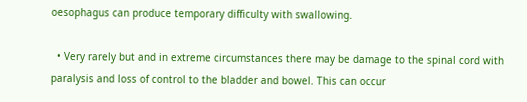oesophagus can produce temporary difficulty with swallowing.

  • Very rarely but and in extreme circumstances there may be damage to the spinal cord with paralysis and loss of control to the bladder and bowel. This can occur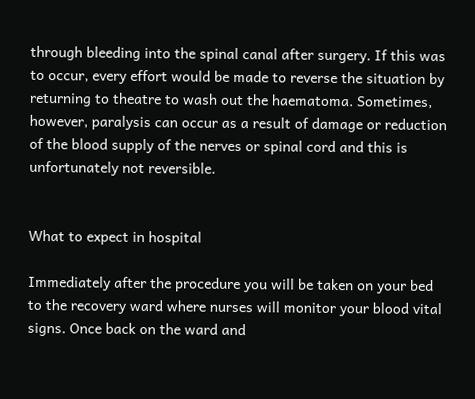through bleeding into the spinal canal after surgery. If this was to occur, every effort would be made to reverse the situation by returning to theatre to wash out the haematoma. Sometimes, however, paralysis can occur as a result of damage or reduction of the blood supply of the nerves or spinal cord and this is unfortunately not reversible.


What to expect in hospital

Immediately after the procedure you will be taken on your bed to the recovery ward where nurses will monitor your blood vital signs. Once back on the ward and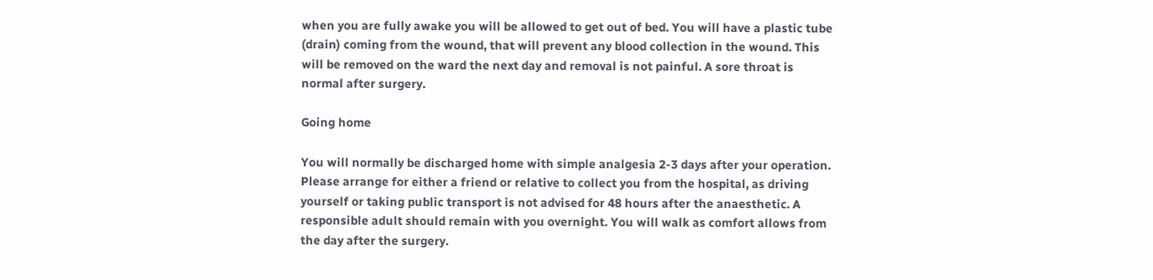when you are fully awake you will be allowed to get out of bed. You will have a plastic tube (drain) coming from the wound, that will prevent any blood collection in the wound. This will be removed on the ward the next day and removal is not painful. A sore throat is normal after surgery.

Going home

You will normally be discharged home with simple analgesia 2-3 days after your operation. Please arrange for either a friend or relative to collect you from the hospital, as driving yourself or taking public transport is not advised for 48 hours after the anaesthetic. A responsible adult should remain with you overnight. You will walk as comfort allows from the day after the surgery.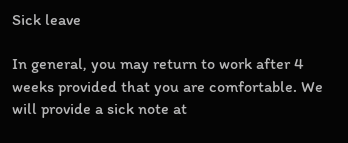Sick leave

In general, you may return to work after 4 weeks provided that you are comfortable. We will provide a sick note at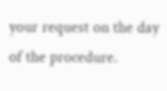your request on the day of the procedure.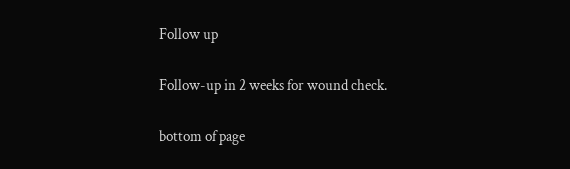Follow up

Follow-up in 2 weeks for wound check.

bottom of page